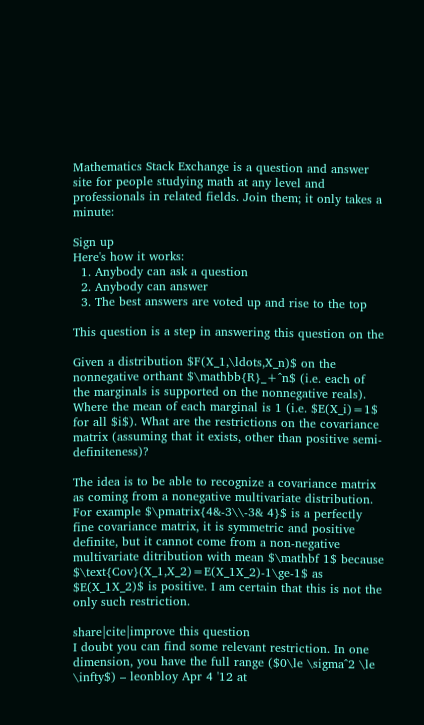Mathematics Stack Exchange is a question and answer site for people studying math at any level and professionals in related fields. Join them; it only takes a minute:

Sign up
Here's how it works:
  1. Anybody can ask a question
  2. Anybody can answer
  3. The best answers are voted up and rise to the top

This question is a step in answering this question on the

Given a distribution $F(X_1,\ldots,X_n)$ on the nonnegative orthant $\mathbb{R}_+^n$ (i.e. each of the marginals is supported on the nonnegative reals). Where the mean of each marginal is 1 (i.e. $E(X_i)=1$ for all $i$). What are the restrictions on the covariance matrix (assuming that it exists, other than positive semi-definiteness)?

The idea is to be able to recognize a covariance matrix as coming from a nonegative multivariate distribution. For example $\pmatrix{4&-3\\-3& 4}$ is a perfectly fine covariance matrix, it is symmetric and positive definite, but it cannot come from a non-negative multivariate ditribution with mean $\mathbf 1$ because $\text{Cov}(X_1,X_2)=E(X_1X_2)-1\ge-1$ as $E(X_1X_2)$ is positive. I am certain that this is not the only such restriction.

share|cite|improve this question
I doubt you can find some relevant restriction. In one dimension, you have the full range ($0\le \sigma^2 \le \infty$) – leonbloy Apr 4 '12 at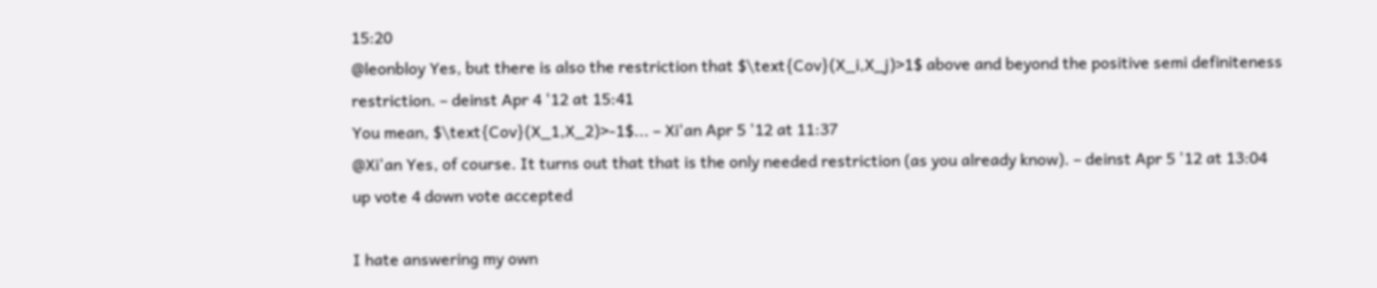15:20
@leonbloy Yes, but there is also the restriction that $\text{Cov}(X_i,X_j)>1$ above and beyond the positive semi definiteness restriction. – deinst Apr 4 '12 at 15:41
You mean, $\text{Cov}(X_1,X_2)>-1$... – Xi'an Apr 5 '12 at 11:37
@Xi'an Yes, of course. It turns out that that is the only needed restriction (as you already know). – deinst Apr 5 '12 at 13:04
up vote 4 down vote accepted

I hate answering my own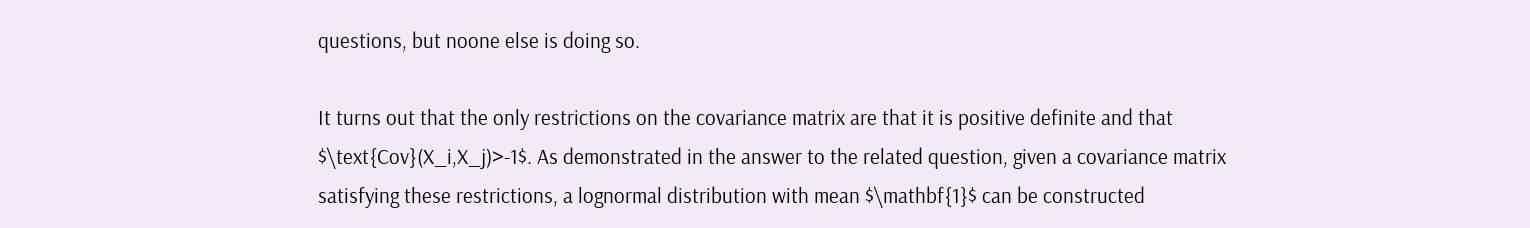questions, but noone else is doing so.

It turns out that the only restrictions on the covariance matrix are that it is positive definite and that $\text{Cov}(X_i,X_j)>-1$. As demonstrated in the answer to the related question, given a covariance matrix satisfying these restrictions, a lognormal distribution with mean $\mathbf{1}$ can be constructed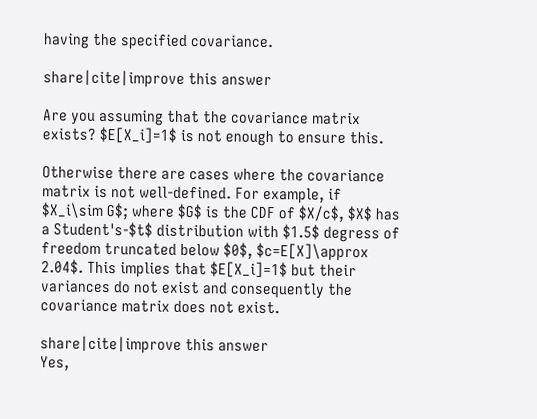having the specified covariance.

share|cite|improve this answer

Are you assuming that the covariance matrix exists? $E[X_i]=1$ is not enough to ensure this.

Otherwise there are cases where the covariance matrix is not well-defined. For example, if $X_i\sim G$; where $G$ is the CDF of $X/c$, $X$ has a Student's-$t$ distribution with $1.5$ degress of freedom truncated below $0$, $c=E[X]\approx 2.04$. This implies that $E[X_i]=1$ but their variances do not exist and consequently the covariance matrix does not exist.

share|cite|improve this answer
Yes,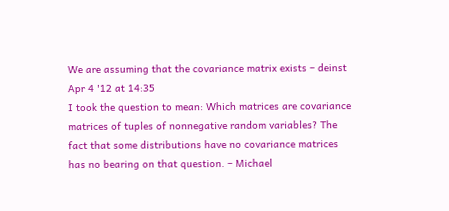We are assuming that the covariance matrix exists – deinst Apr 4 '12 at 14:35
I took the question to mean: Which matrices are covariance matrices of tuples of nonnegative random variables? The fact that some distributions have no covariance matrices has no bearing on that question. – Michael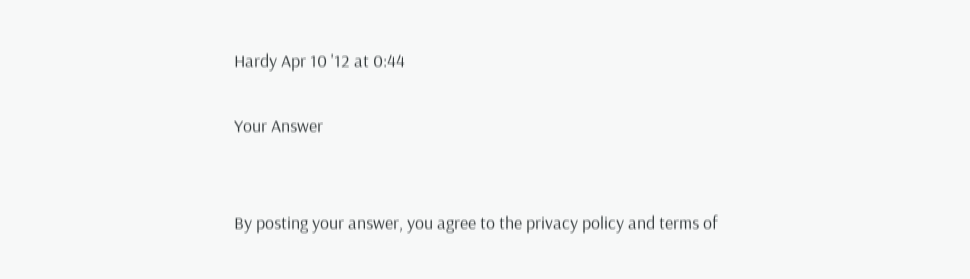Hardy Apr 10 '12 at 0:44

Your Answer


By posting your answer, you agree to the privacy policy and terms of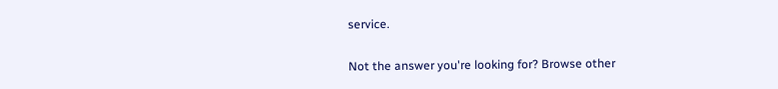service.

Not the answer you're looking for? Browse other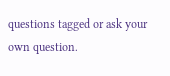questions tagged or ask your own question.